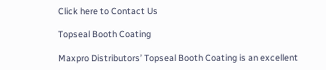Click here to Contact Us

Topseal Booth Coating

Maxpro Distributors’ Topseal Booth Coating is an excellent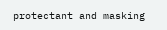protectant and masking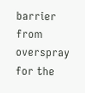barrier from overspray for the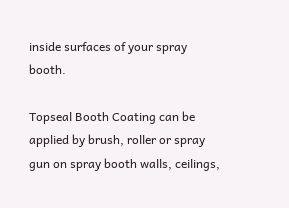inside surfaces of your spray booth.

Topseal Booth Coating can be applied by brush, roller or spray gun on spray booth walls, ceilings,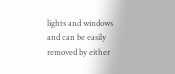lights and windows and can be easily removed by either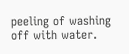peeling of washing off with water.